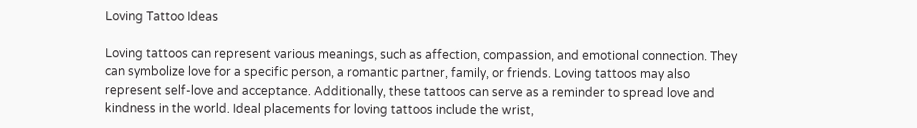Loving Tattoo Ideas

Loving tattoos can represent various meanings, such as affection, compassion, and emotional connection. They can symbolize love for a specific person, a romantic partner, family, or friends. Loving tattoos may also represent self-love and acceptance. Additionally, these tattoos can serve as a reminder to spread love and kindness in the world. Ideal placements for loving tattoos include the wrist,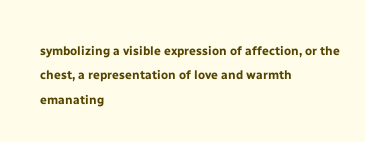symbolizing a visible expression of affection, or the chest, a representation of love and warmth emanating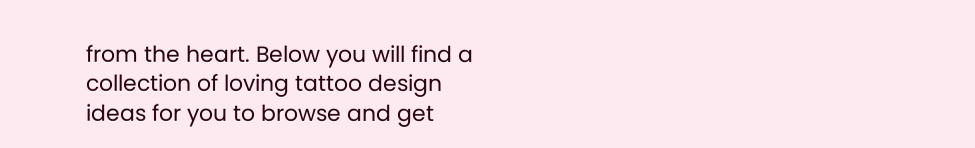from the heart. Below you will find a collection of loving tattoo design ideas for you to browse and get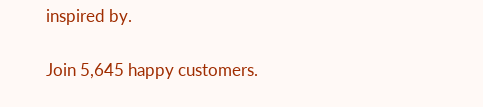inspired by.

Join 5,645 happy customers.